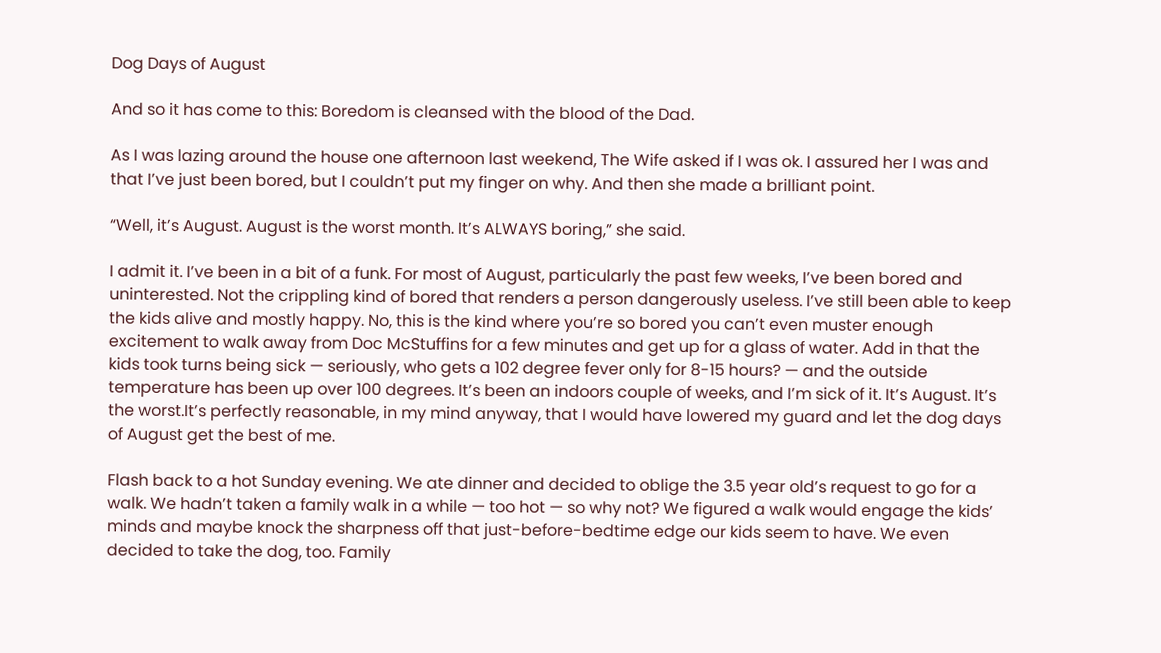Dog Days of August

And so it has come to this: Boredom is cleansed with the blood of the Dad.

As I was lazing around the house one afternoon last weekend, The Wife asked if I was ok. I assured her I was and that I’ve just been bored, but I couldn’t put my finger on why. And then she made a brilliant point.

“Well, it’s August. August is the worst month. It’s ALWAYS boring,” she said.

I admit it. I’ve been in a bit of a funk. For most of August, particularly the past few weeks, I’ve been bored and uninterested. Not the crippling kind of bored that renders a person dangerously useless. I’ve still been able to keep the kids alive and mostly happy. No, this is the kind where you’re so bored you can’t even muster enough excitement to walk away from Doc McStuffins for a few minutes and get up for a glass of water. Add in that the kids took turns being sick — seriously, who gets a 102 degree fever only for 8-15 hours? — and the outside temperature has been up over 100 degrees. It’s been an indoors couple of weeks, and I’m sick of it. It’s August. It’s the worst.It’s perfectly reasonable, in my mind anyway, that I would have lowered my guard and let the dog days of August get the best of me.

Flash back to a hot Sunday evening. We ate dinner and decided to oblige the 3.5 year old’s request to go for a walk. We hadn’t taken a family walk in a while — too hot — so why not? We figured a walk would engage the kids’ minds and maybe knock the sharpness off that just-before-bedtime edge our kids seem to have. We even decided to take the dog, too. Family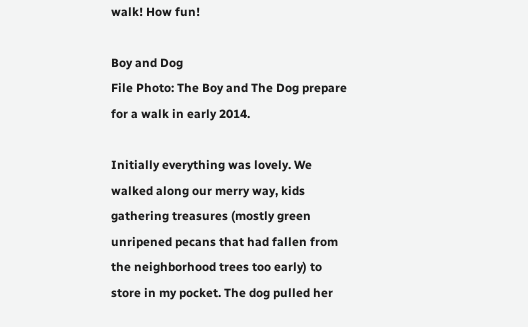walk! How fun!

Boy and Dog
File Photo: The Boy and The Dog prepare for a walk in early 2014.

Initially everything was lovely. We walked along our merry way, kids gathering treasures (mostly green unripened pecans that had fallen from the neighborhood trees too early) to store in my pocket. The dog pulled her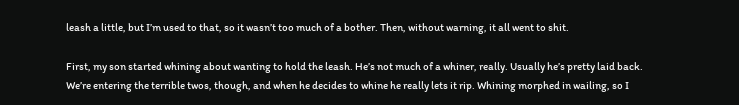leash a little, but I’m used to that, so it wasn’t too much of a bother. Then, without warning, it all went to shit.

First, my son started whining about wanting to hold the leash. He’s not much of a whiner, really. Usually he’s pretty laid back. We’re entering the terrible twos, though, and when he decides to whine he really lets it rip. Whining morphed in wailing, so I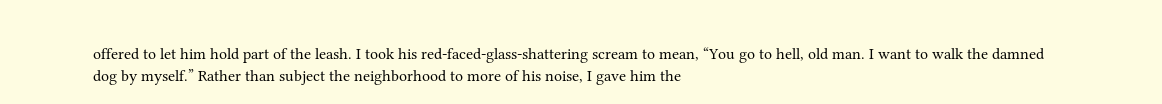offered to let him hold part of the leash. I took his red-faced-glass-shattering scream to mean, “You go to hell, old man. I want to walk the damned dog by myself.” Rather than subject the neighborhood to more of his noise, I gave him the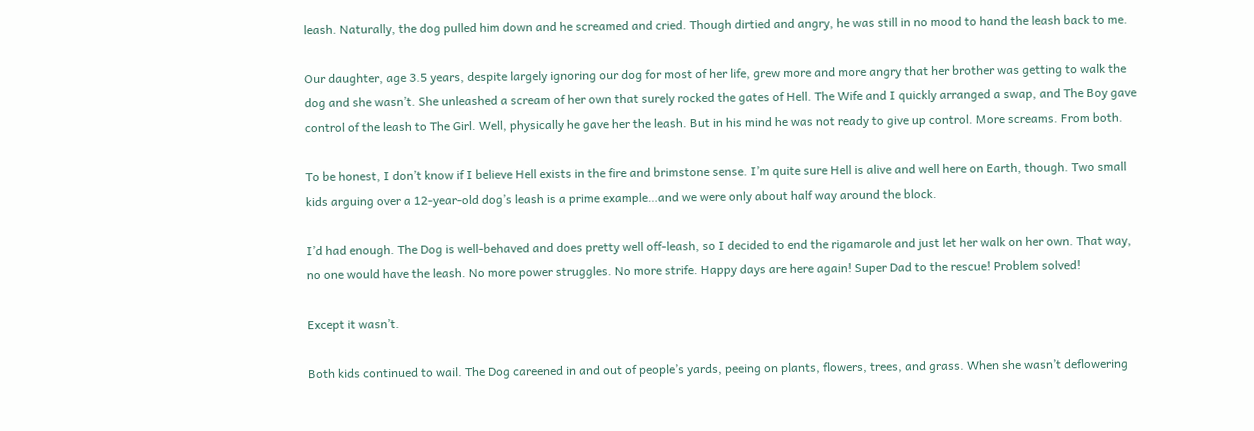leash. Naturally, the dog pulled him down and he screamed and cried. Though dirtied and angry, he was still in no mood to hand the leash back to me.

Our daughter, age 3.5 years, despite largely ignoring our dog for most of her life, grew more and more angry that her brother was getting to walk the dog and she wasn’t. She unleashed a scream of her own that surely rocked the gates of Hell. The Wife and I quickly arranged a swap, and The Boy gave control of the leash to The Girl. Well, physically he gave her the leash. But in his mind he was not ready to give up control. More screams. From both.

To be honest, I don’t know if I believe Hell exists in the fire and brimstone sense. I’m quite sure Hell is alive and well here on Earth, though. Two small kids arguing over a 12-year-old dog’s leash is a prime example…and we were only about half way around the block.

I’d had enough. The Dog is well-behaved and does pretty well off-leash, so I decided to end the rigamarole and just let her walk on her own. That way, no one would have the leash. No more power struggles. No more strife. Happy days are here again! Super Dad to the rescue! Problem solved!

Except it wasn’t.

Both kids continued to wail. The Dog careened in and out of people’s yards, peeing on plants, flowers, trees, and grass. When she wasn’t deflowering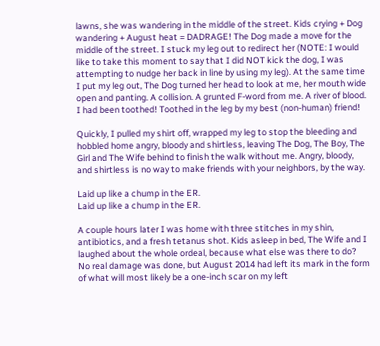lawns, she was wandering in the middle of the street. Kids crying + Dog wandering + August heat = DADRAGE! The Dog made a move for the middle of the street. I stuck my leg out to redirect her (NOTE: I would like to take this moment to say that I did NOT kick the dog, I was attempting to nudge her back in line by using my leg). At the same time I put my leg out, The Dog turned her head to look at me, her mouth wide open and panting. A collision. A grunted F-word from me. A river of blood. I had been toothed! Toothed in the leg by my best (non-human) friend!

Quickly, I pulled my shirt off, wrapped my leg to stop the bleeding and hobbled home angry, bloody and shirtless, leaving The Dog, The Boy, The Girl and The Wife behind to finish the walk without me. Angry, bloody, and shirtless is no way to make friends with your neighbors, by the way.

Laid up like a chump in the ER.
Laid up like a chump in the ER.

A couple hours later I was home with three stitches in my shin, antibiotics, and a fresh tetanus shot. Kids asleep in bed, The Wife and I laughed about the whole ordeal, because what else was there to do? No real damage was done, but August 2014 had left its mark in the form of what will most likely be a one-inch scar on my left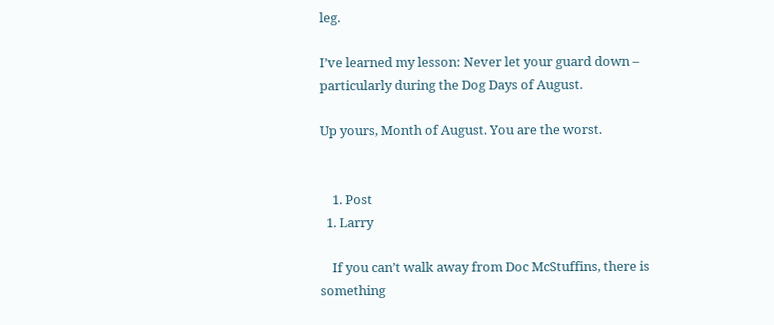leg.

I’ve learned my lesson: Never let your guard down – particularly during the Dog Days of August.

Up yours, Month of August. You are the worst.


    1. Post
  1. Larry

    If you can’t walk away from Doc McStuffins, there is something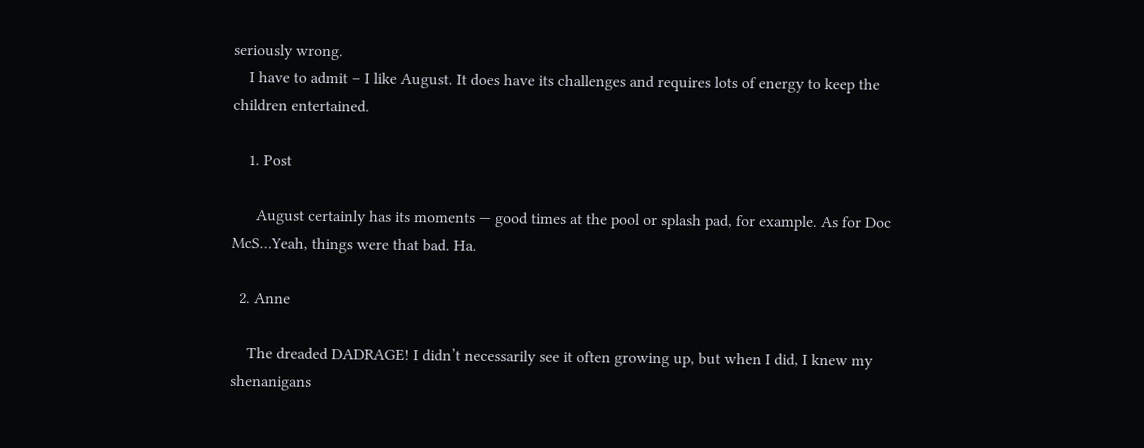seriously wrong.
    I have to admit – I like August. It does have its challenges and requires lots of energy to keep the children entertained.

    1. Post

      August certainly has its moments — good times at the pool or splash pad, for example. As for Doc McS…Yeah, things were that bad. Ha.

  2. Anne

    The dreaded DADRAGE! I didn’t necessarily see it often growing up, but when I did, I knew my shenanigans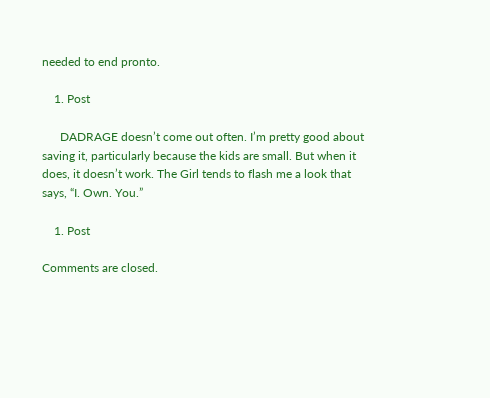needed to end pronto.

    1. Post

      DADRAGE doesn’t come out often. I’m pretty good about saving it, particularly because the kids are small. But when it does, it doesn’t work. The Girl tends to flash me a look that says, “I. Own. You.”

    1. Post

Comments are closed.